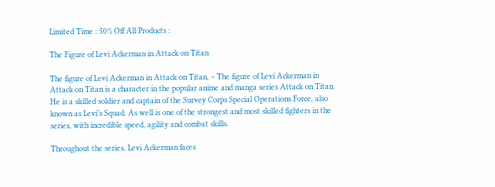Limited Time : 50% Off All Products :

The Figure of Levi Ackerman in Attack on Titan

The figure of Levi Ackerman in Attack on Titan, – The figure of Levi Ackerman in Attack on Titan is a character in the popular anime and manga series Attack on Titan. He is a skilled soldier and captain of the Survey Corps Special Operations Force, also known as Levi’s Squad. As well is one of the strongest and most skilled fighters in the series, with incredible speed, agility and combat skills.

Throughout the series, Levi Ackerman faces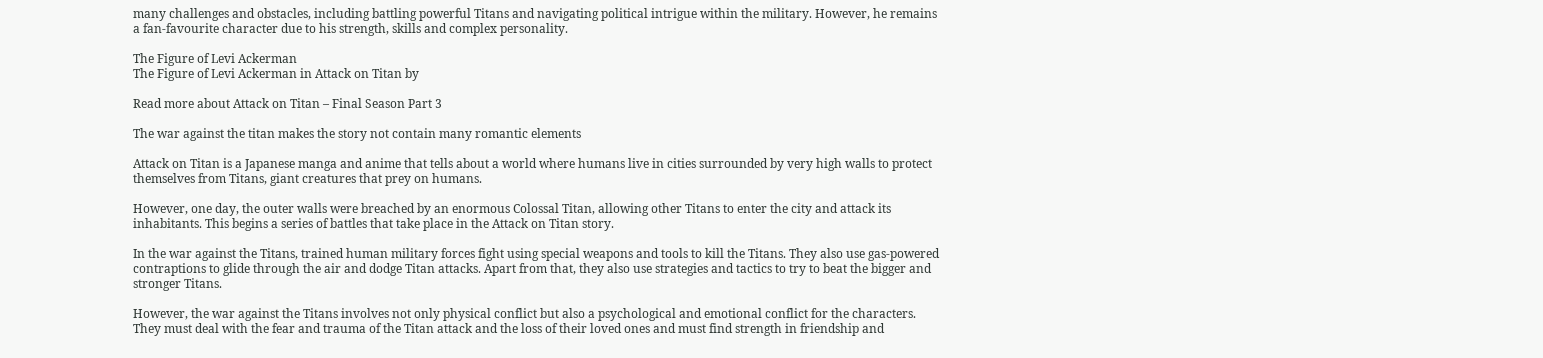many challenges and obstacles, including battling powerful Titans and navigating political intrigue within the military. However, he remains a fan-favourite character due to his strength, skills and complex personality.

The Figure of Levi Ackerman
The Figure of Levi Ackerman in Attack on Titan by

Read more about Attack on Titan – Final Season Part 3

The war against the titan makes the story not contain many romantic elements

Attack on Titan is a Japanese manga and anime that tells about a world where humans live in cities surrounded by very high walls to protect themselves from Titans, giant creatures that prey on humans.

However, one day, the outer walls were breached by an enormous Colossal Titan, allowing other Titans to enter the city and attack its inhabitants. This begins a series of battles that take place in the Attack on Titan story.

In the war against the Titans, trained human military forces fight using special weapons and tools to kill the Titans. They also use gas-powered contraptions to glide through the air and dodge Titan attacks. Apart from that, they also use strategies and tactics to try to beat the bigger and stronger Titans.

However, the war against the Titans involves not only physical conflict but also a psychological and emotional conflict for the characters. They must deal with the fear and trauma of the Titan attack and the loss of their loved ones and must find strength in friendship and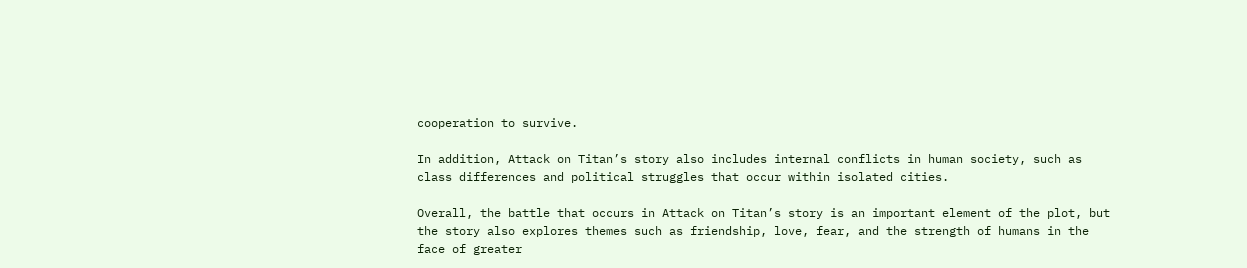cooperation to survive.

In addition, Attack on Titan’s story also includes internal conflicts in human society, such as class differences and political struggles that occur within isolated cities.

Overall, the battle that occurs in Attack on Titan’s story is an important element of the plot, but the story also explores themes such as friendship, love, fear, and the strength of humans in the face of greater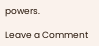powers.

Leave a Comment